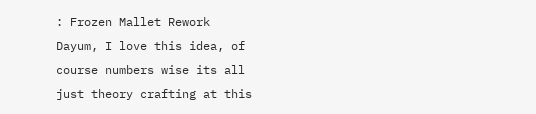: Frozen Mallet Rework
Dayum, I love this idea, of course numbers wise its all just theory crafting at this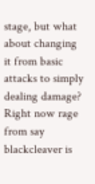stage, but what about changing it from basic attacks to simply dealing damage? Right now rage from say blackcleaver is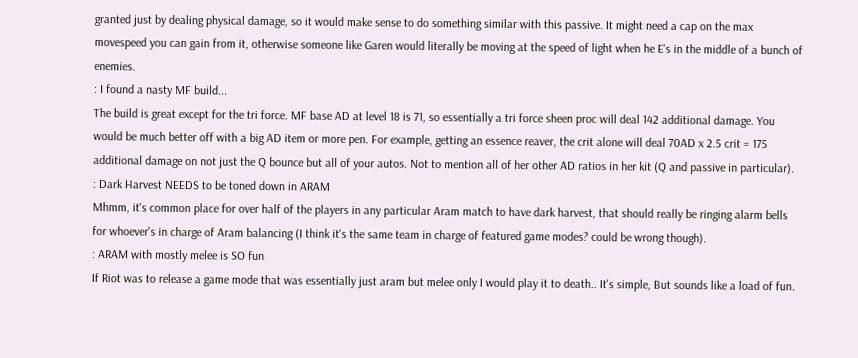granted just by dealing physical damage, so it would make sense to do something similar with this passive. It might need a cap on the max movespeed you can gain from it, otherwise someone like Garen would literally be moving at the speed of light when he E's in the middle of a bunch of enemies.
: I found a nasty MF build...
The build is great except for the tri force. MF base AD at level 18 is 71, so essentially a tri force sheen proc will deal 142 additional damage. You would be much better off with a big AD item or more pen. For example, getting an essence reaver, the crit alone will deal 70AD x 2.5 crit = 175 additional damage on not just the Q bounce but all of your autos. Not to mention all of her other AD ratios in her kit (Q and passive in particular).
: Dark Harvest NEEDS to be toned down in ARAM
Mhmm, it's common place for over half of the players in any particular Aram match to have dark harvest, that should really be ringing alarm bells for whoever's in charge of Aram balancing (I think it's the same team in charge of featured game modes? could be wrong though).
: ARAM with mostly melee is SO fun
If Riot was to release a game mode that was essentially just aram but melee only I would play it to death.. It's simple, But sounds like a load of fun.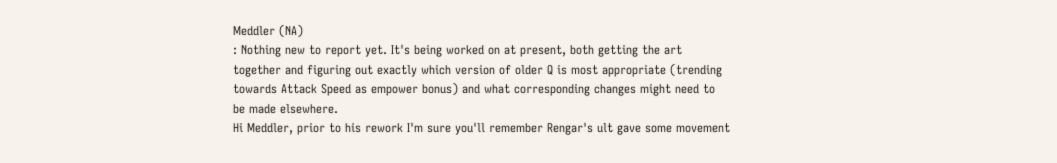Meddler (NA)
: Nothing new to report yet. It's being worked on at present, both getting the art together and figuring out exactly which version of older Q is most appropriate (trending towards Attack Speed as empower bonus) and what corresponding changes might need to be made elsewhere.
Hi Meddler, prior to his rework I'm sure you'll remember Rengar's ult gave some movement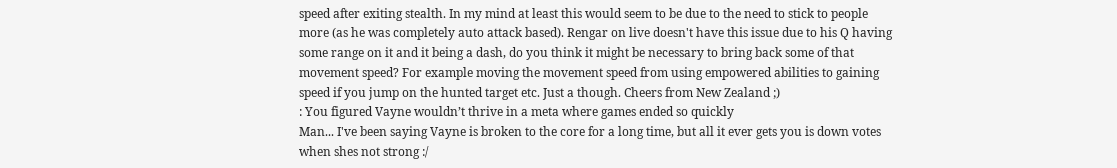speed after exiting stealth. In my mind at least this would seem to be due to the need to stick to people more (as he was completely auto attack based). Rengar on live doesn't have this issue due to his Q having some range on it and it being a dash, do you think it might be necessary to bring back some of that movement speed? For example moving the movement speed from using empowered abilities to gaining speed if you jump on the hunted target etc. Just a though. Cheers from New Zealand ;)
: You figured Vayne wouldn’t thrive in a meta where games ended so quickly
Man... I've been saying Vayne is broken to the core for a long time, but all it ever gets you is down votes when shes not strong :/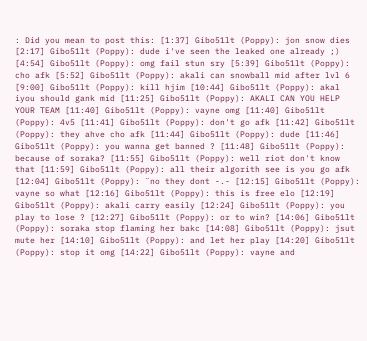: Did you mean to post this: [1:37] Gibo51lt (Poppy): jon snow dies [2:17] Gibo51lt (Poppy): dude i've seen the leaked one already ;) [4:54] Gibo51lt (Poppy): omg fail stun sry [5:39] Gibo51lt (Poppy): cho afk [5:52] Gibo51lt (Poppy): akali can snowball mid after lvl 6 [9:00] Gibo51lt (Poppy): kill hjim [10:44] Gibo51lt (Poppy): akal iyou should gank mid [11:25] Gibo51lt (Poppy): AKALI CAN YOU HELP YOUR TEAM [11:40] Gibo51lt (Poppy): vayne omg [11:40] Gibo51lt (Poppy): 4v5 [11:41] Gibo51lt (Poppy): don't go afk [11:42] Gibo51lt (Poppy): they ahve cho afk [11:44] Gibo51lt (Poppy): dude [11:46] Gibo51lt (Poppy): you wanna get banned ? [11:48] Gibo51lt (Poppy): because of soraka? [11:55] Gibo51lt (Poppy): well riot don't know that [11:59] Gibo51lt (Poppy): all their algorith see is you go afk [12:04] Gibo51lt (Poppy): ¨no they dont -.- [12:15] Gibo51lt (Poppy): vayne so what [12:16] Gibo51lt (Poppy): this is free elo [12:19] Gibo51lt (Poppy): akali carry easily [12:24] Gibo51lt (Poppy): you play to lose ? [12:27] Gibo51lt (Poppy): or to win? [14:06] Gibo51lt (Poppy): soraka stop flaming her bakc [14:08] Gibo51lt (Poppy): jsut mute her [14:10] Gibo51lt (Poppy): and let her play [14:20] Gibo51lt (Poppy): stop it omg [14:22] Gibo51lt (Poppy): vayne and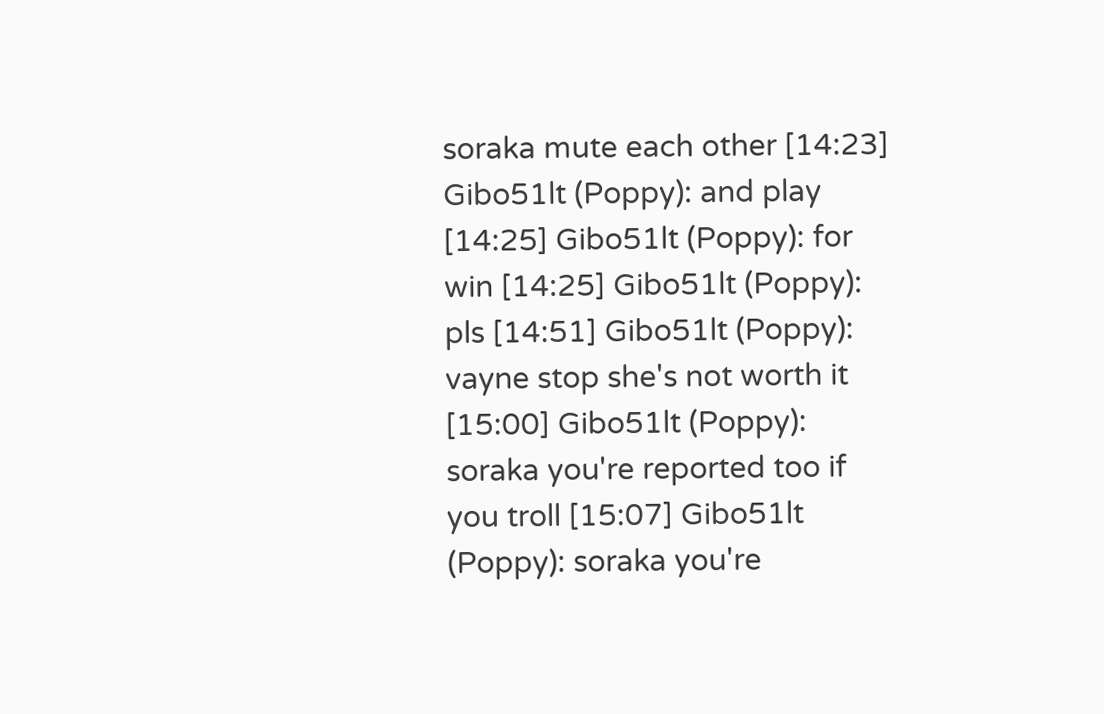soraka mute each other [14:23] Gibo51lt (Poppy): and play [14:25] Gibo51lt (Poppy): for win [14:25] Gibo51lt (Poppy): pls [14:51] Gibo51lt (Poppy): vayne stop she's not worth it [15:00] Gibo51lt (Poppy): soraka you're reported too if you troll [15:07] Gibo51lt (Poppy): soraka you're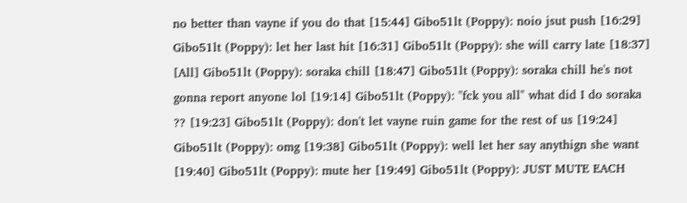no better than vayne if you do that [15:44] Gibo51lt (Poppy): noio jsut push [16:29] Gibo51lt (Poppy): let her last hit [16:31] Gibo51lt (Poppy): she will carry late [18:37] [All] Gibo51lt (Poppy): soraka chill [18:47] Gibo51lt (Poppy): soraka chill he's not gonna report anyone lol [19:14] Gibo51lt (Poppy): "fck you all" what did I do soraka ?? [19:23] Gibo51lt (Poppy): don't let vayne ruin game for the rest of us [19:24] Gibo51lt (Poppy): omg [19:38] Gibo51lt (Poppy): well let her say anythign she want [19:40] Gibo51lt (Poppy): mute her [19:49] Gibo51lt (Poppy): JUST MUTE EACH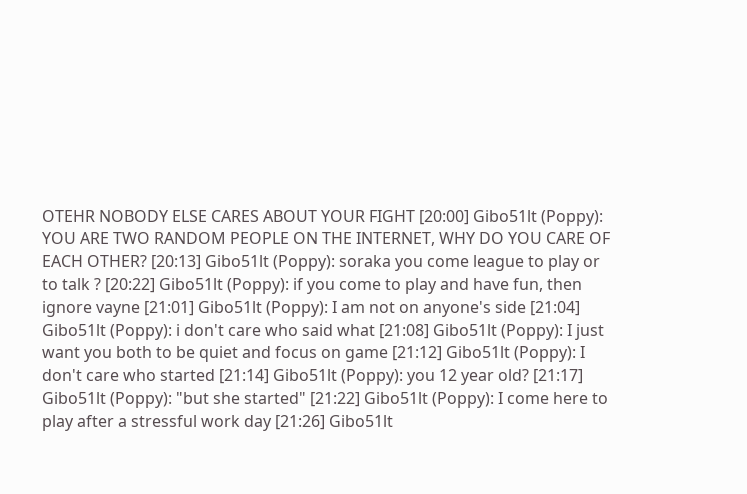OTEHR NOBODY ELSE CARES ABOUT YOUR FIGHT [20:00] Gibo51lt (Poppy): YOU ARE TWO RANDOM PEOPLE ON THE INTERNET, WHY DO YOU CARE OF EACH OTHER? [20:13] Gibo51lt (Poppy): soraka you come league to play or to talk ? [20:22] Gibo51lt (Poppy): if you come to play and have fun, then ignore vayne [21:01] Gibo51lt (Poppy): I am not on anyone's side [21:04] Gibo51lt (Poppy): i don't care who said what [21:08] Gibo51lt (Poppy): I just want you both to be quiet and focus on game [21:12] Gibo51lt (Poppy): I don't care who started [21:14] Gibo51lt (Poppy): you 12 year old? [21:17] Gibo51lt (Poppy): "but she started" [21:22] Gibo51lt (Poppy): I come here to play after a stressful work day [21:26] Gibo51lt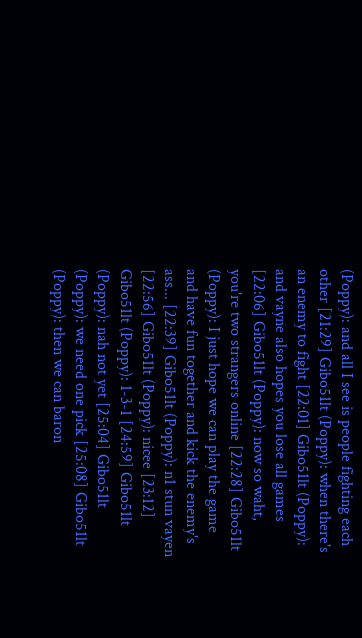(Poppy): and all I see is people fighting each other [21:29] Gibo51lt (Poppy): when there's an enemy to fight [22:01] Gibo51lt (Poppy): and vayne also hopes you lose all games [22:06] Gibo51lt (Poppy): now so waht, you're two strangers online [22:28] Gibo51lt (Poppy): I just hope we can play the game and have fun together and kick the enemy's ass... [22:39] Gibo51lt (Poppy): n1 stun vayen [22:56] Gibo51lt (Poppy): nicee [23:12] Gibo51lt (Poppy): 1-3-1 [24:59] Gibo51lt (Poppy): nah not yet [25:04] Gibo51lt (Poppy): we need one pick [25:08] Gibo51lt (Poppy): then we can baron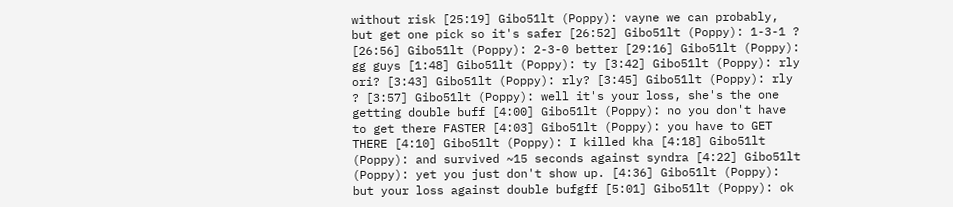without risk [25:19] Gibo51lt (Poppy): vayne we can probably, but get one pick so it's safer [26:52] Gibo51lt (Poppy): 1-3-1 ? [26:56] Gibo51lt (Poppy): 2-3-0 better [29:16] Gibo51lt (Poppy): gg guys [1:48] Gibo51lt (Poppy): ty [3:42] Gibo51lt (Poppy): rly ori? [3:43] Gibo51lt (Poppy): rly? [3:45] Gibo51lt (Poppy): rly ? [3:57] Gibo51lt (Poppy): well it's your loss, she's the one getting double buff [4:00] Gibo51lt (Poppy): no you don't have to get there FASTER [4:03] Gibo51lt (Poppy): you have to GET THERE [4:10] Gibo51lt (Poppy): I killed kha [4:18] Gibo51lt (Poppy): and survived ~15 seconds against syndra [4:22] Gibo51lt (Poppy): yet you just don't show up. [4:36] Gibo51lt (Poppy): but your loss against double bufgff [5:01] Gibo51lt (Poppy): ok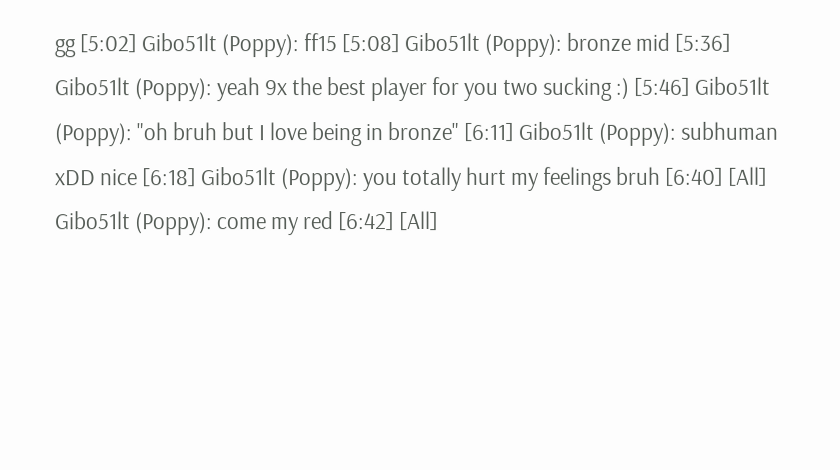gg [5:02] Gibo51lt (Poppy): ff15 [5:08] Gibo51lt (Poppy): bronze mid [5:36] Gibo51lt (Poppy): yeah 9x the best player for you two sucking :) [5:46] Gibo51lt (Poppy): "oh bruh but I love being in bronze" [6:11] Gibo51lt (Poppy): subhuman xDD nice [6:18] Gibo51lt (Poppy): you totally hurt my feelings bruh [6:40] [All] Gibo51lt (Poppy): come my red [6:42] [All]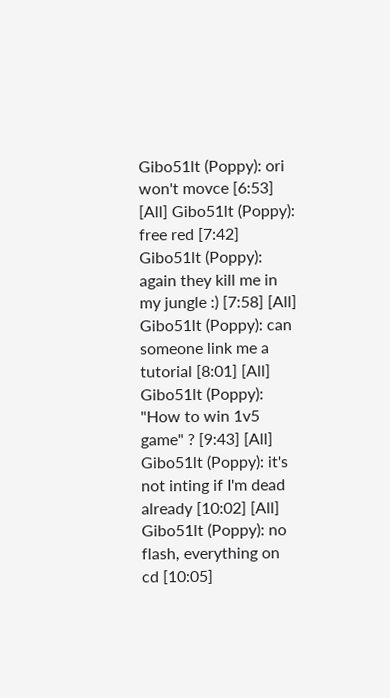Gibo51lt (Poppy): ori won't movce [6:53] [All] Gibo51lt (Poppy): free red [7:42] Gibo51lt (Poppy): again they kill me in my jungle :) [7:58] [All] Gibo51lt (Poppy): can someone link me a tutorial [8:01] [All] Gibo51lt (Poppy): "How to win 1v5 game" ? [9:43] [All] Gibo51lt (Poppy): it's not inting if I'm dead already [10:02] [All] Gibo51lt (Poppy): no flash, everything on cd [10:05]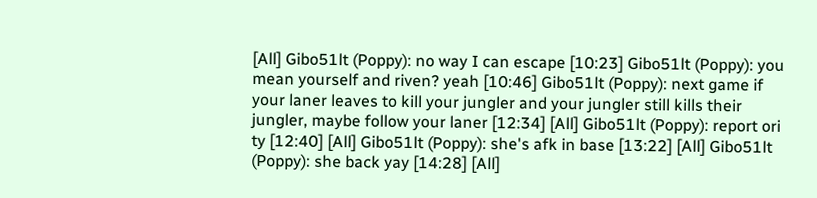[All] Gibo51lt (Poppy): no way I can escape [10:23] Gibo51lt (Poppy): you mean yourself and riven? yeah [10:46] Gibo51lt (Poppy): next game if your laner leaves to kill your jungler and your jungler still kills their jungler, maybe follow your laner [12:34] [All] Gibo51lt (Poppy): report ori ty [12:40] [All] Gibo51lt (Poppy): she's afk in base [13:22] [All] Gibo51lt (Poppy): she back yay [14:28] [All]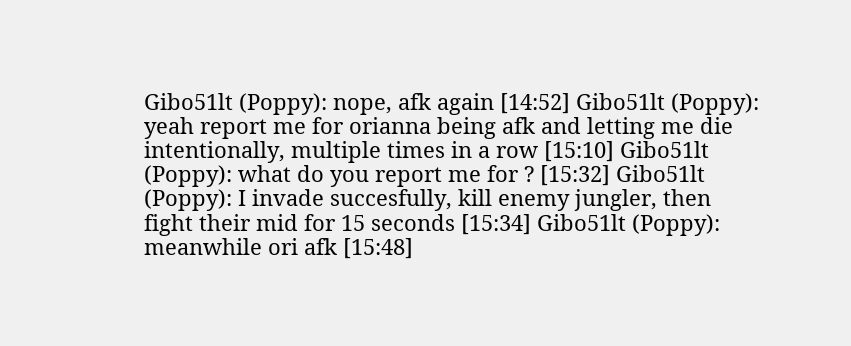Gibo51lt (Poppy): nope, afk again [14:52] Gibo51lt (Poppy): yeah report me for orianna being afk and letting me die intentionally, multiple times in a row [15:10] Gibo51lt (Poppy): what do you report me for ? [15:32] Gibo51lt (Poppy): I invade succesfully, kill enemy jungler, then fight their mid for 15 seconds [15:34] Gibo51lt (Poppy): meanwhile ori afk [15:48]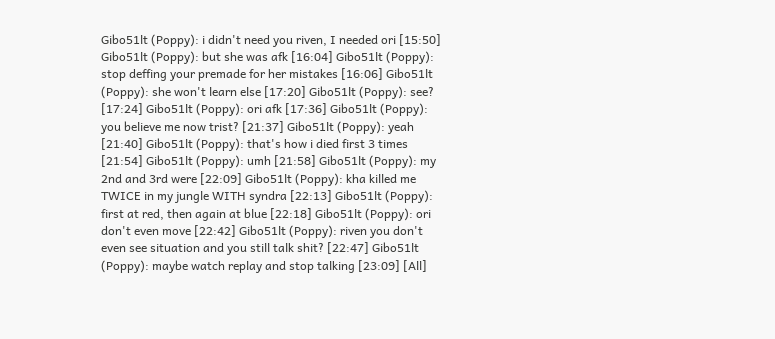Gibo51lt (Poppy): i didn't need you riven, I needed ori [15:50] Gibo51lt (Poppy): but she was afk [16:04] Gibo51lt (Poppy): stop deffing your premade for her mistakes [16:06] Gibo51lt (Poppy): she won't learn else [17:20] Gibo51lt (Poppy): see? [17:24] Gibo51lt (Poppy): ori afk [17:36] Gibo51lt (Poppy): you believe me now trist? [21:37] Gibo51lt (Poppy): yeah [21:40] Gibo51lt (Poppy): that's how i died first 3 times [21:54] Gibo51lt (Poppy): umh [21:58] Gibo51lt (Poppy): my 2nd and 3rd were [22:09] Gibo51lt (Poppy): kha killed me TWICE in my jungle WITH syndra [22:13] Gibo51lt (Poppy): first at red, then again at blue [22:18] Gibo51lt (Poppy): ori don't even move [22:42] Gibo51lt (Poppy): riven you don't even see situation and you still talk shit? [22:47] Gibo51lt (Poppy): maybe watch replay and stop talking [23:09] [All]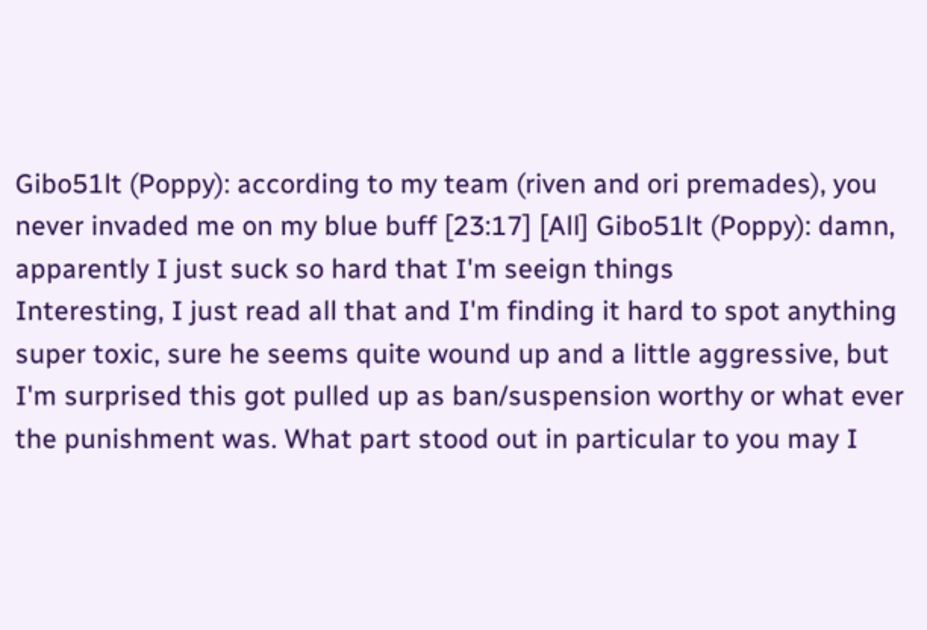Gibo51lt (Poppy): according to my team (riven and ori premades), you never invaded me on my blue buff [23:17] [All] Gibo51lt (Poppy): damn, apparently I just suck so hard that I'm seeign things
Interesting, I just read all that and I'm finding it hard to spot anything super toxic, sure he seems quite wound up and a little aggressive, but I'm surprised this got pulled up as ban/suspension worthy or what ever the punishment was. What part stood out in particular to you may I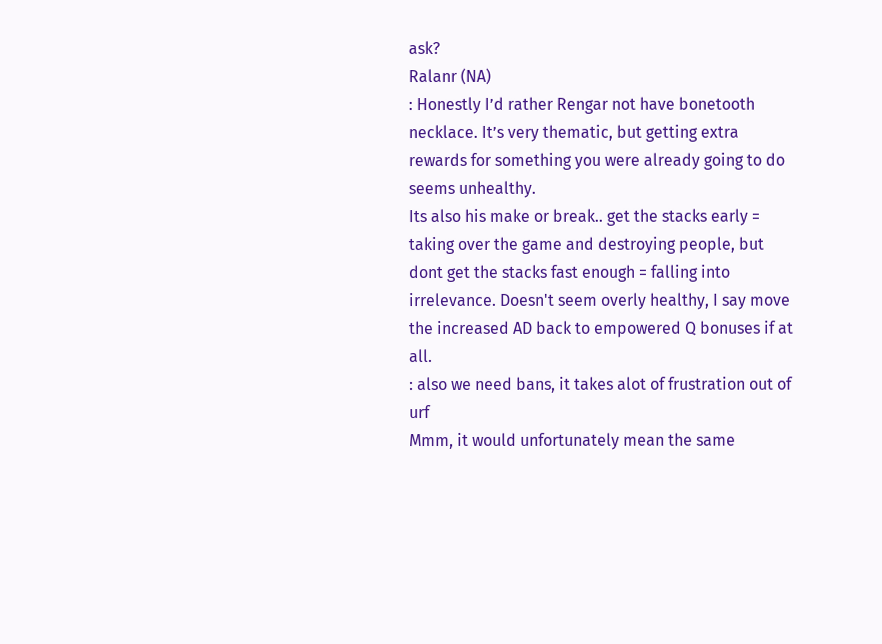ask?
Ralanr (NA)
: Honestly I’d rather Rengar not have bonetooth necklace. It’s very thematic, but getting extra rewards for something you were already going to do seems unhealthy.
Its also his make or break.. get the stacks early = taking over the game and destroying people, but dont get the stacks fast enough = falling into irrelevance. Doesn't seem overly healthy, I say move the increased AD back to empowered Q bonuses if at all.
: also we need bans, it takes alot of frustration out of urf
Mmm, it would unfortunately mean the same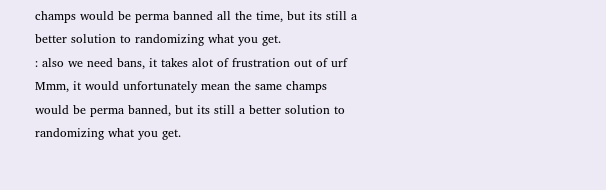champs would be perma banned all the time, but its still a better solution to randomizing what you get.
: also we need bans, it takes alot of frustration out of urf
Mmm, it would unfortunately mean the same champs would be perma banned, but its still a better solution to randomizing what you get.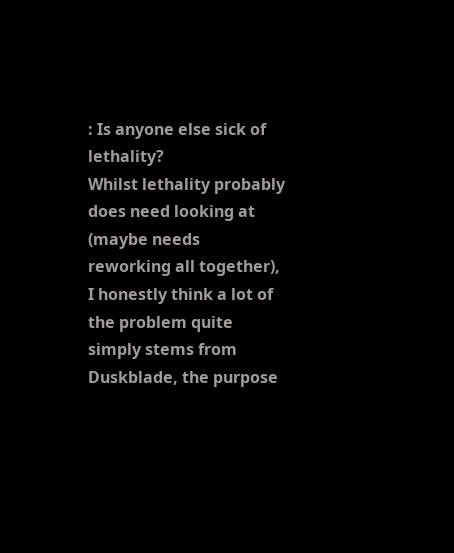: Is anyone else sick of lethality?
Whilst lethality probably does need looking at (maybe needs reworking all together), I honestly think a lot of the problem quite simply stems from Duskblade, the purpose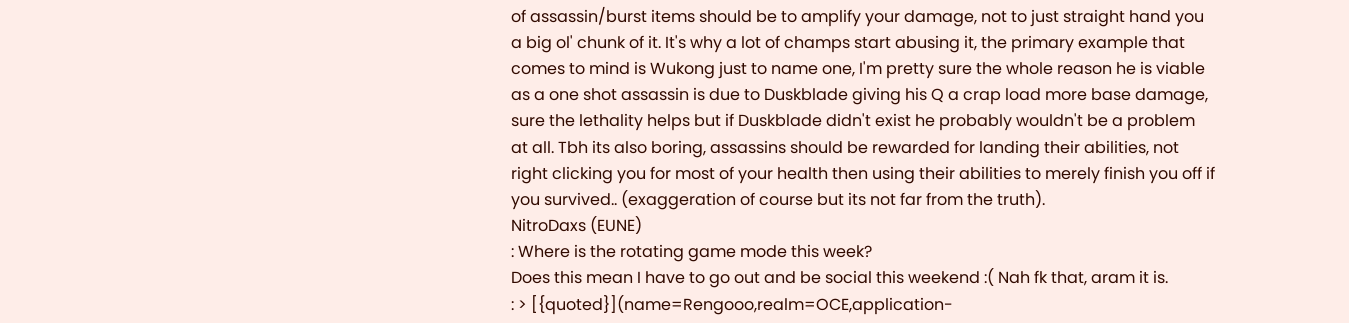of assassin/burst items should be to amplify your damage, not to just straight hand you a big ol' chunk of it. It's why a lot of champs start abusing it, the primary example that comes to mind is Wukong just to name one, I'm pretty sure the whole reason he is viable as a one shot assassin is due to Duskblade giving his Q a crap load more base damage, sure the lethality helps but if Duskblade didn't exist he probably wouldn't be a problem at all. Tbh its also boring, assassins should be rewarded for landing their abilities, not right clicking you for most of your health then using their abilities to merely finish you off if you survived.. (exaggeration of course but its not far from the truth).
NitroDaxs (EUNE)
: Where is the rotating game mode this week?
Does this mean I have to go out and be social this weekend :( Nah fk that, aram it is.
: > [{quoted}](name=Rengooo,realm=OCE,application-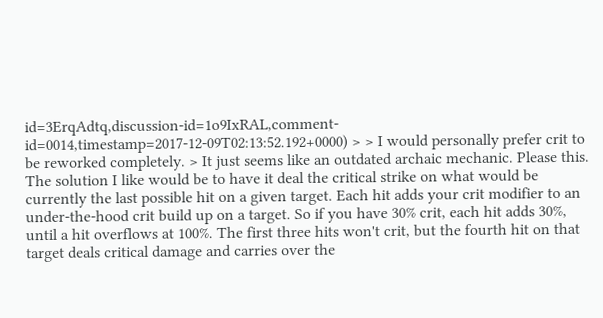id=3ErqAdtq,discussion-id=1o9IxRAL,comment-id=0014,timestamp=2017-12-09T02:13:52.192+0000) > > I would personally prefer crit to be reworked completely. > It just seems like an outdated archaic mechanic. Please this. The solution I like would be to have it deal the critical strike on what would be currently the last possible hit on a given target. Each hit adds your crit modifier to an under-the-hood crit build up on a target. So if you have 30% crit, each hit adds 30%, until a hit overflows at 100%. The first three hits won't crit, but the fourth hit on that target deals critical damage and carries over the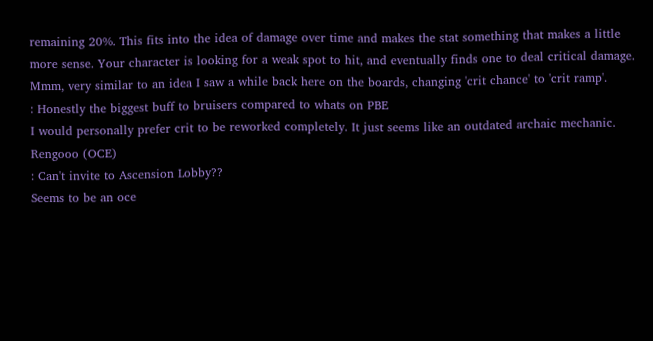remaining 20%. This fits into the idea of damage over time and makes the stat something that makes a little more sense. Your character is looking for a weak spot to hit, and eventually finds one to deal critical damage.
Mmm, very similar to an idea I saw a while back here on the boards, changing 'crit chance' to 'crit ramp'.
: Honestly the biggest buff to bruisers compared to whats on PBE
I would personally prefer crit to be reworked completely. It just seems like an outdated archaic mechanic.
Rengooo (OCE)
: Can't invite to Ascension Lobby??
Seems to be an oce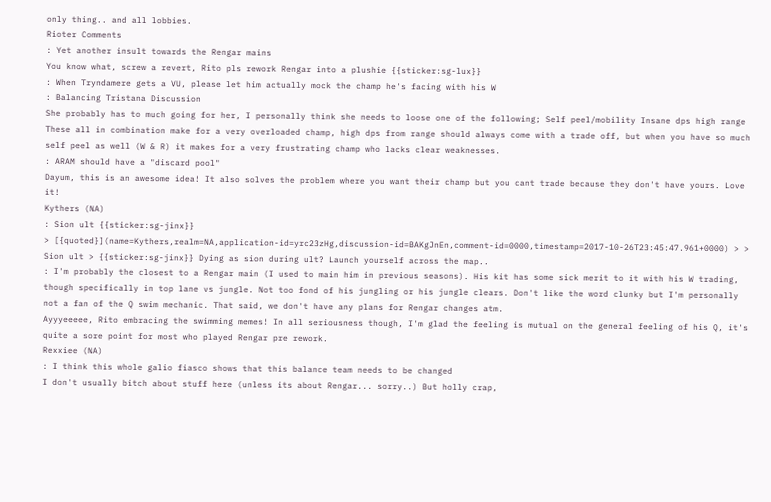only thing.. and all lobbies.
Rioter Comments
: Yet another insult towards the Rengar mains
You know what, screw a revert, Rito pls rework Rengar into a plushie {{sticker:sg-lux}}
: When Tryndamere gets a VU, please let him actually mock the champ he's facing with his W
: Balancing Tristana Discussion
She probably has to much going for her, I personally think she needs to loose one of the following; Self peel/mobility Insane dps high range These all in combination make for a very overloaded champ, high dps from range should always come with a trade off, but when you have so much self peel as well (W & R) it makes for a very frustrating champ who lacks clear weaknesses.
: ARAM should have a "discard pool"
Dayum, this is an awesome idea! It also solves the problem where you want their champ but you cant trade because they don't have yours. Love it!
Kythers (NA)
: Sion ult {{sticker:sg-jinx}}
> [{quoted}](name=Kythers,realm=NA,application-id=yrc23zHg,discussion-id=BAKgJnEn,comment-id=0000,timestamp=2017-10-26T23:45:47.961+0000) > > Sion ult > {{sticker:sg-jinx}} Dying as sion during ult? Launch yourself across the map..
: I'm probably the closest to a Rengar main (I used to main him in previous seasons). His kit has some sick merit to it with his W trading, though specifically in top lane vs jungle. Not too fond of his jungling or his jungle clears. Don't like the word clunky but I'm personally not a fan of the Q swim mechanic. That said, we don't have any plans for Rengar changes atm.
Ayyyeeeee, Rito embracing the swimming memes! In all seriousness though, I'm glad the feeling is mutual on the general feeling of his Q, it's quite a sore point for most who played Rengar pre rework.
Rexxiee (NA)
: I think this whole galio fiasco shows that this balance team needs to be changed
I don't usually bitch about stuff here (unless its about Rengar... sorry..) But holly crap,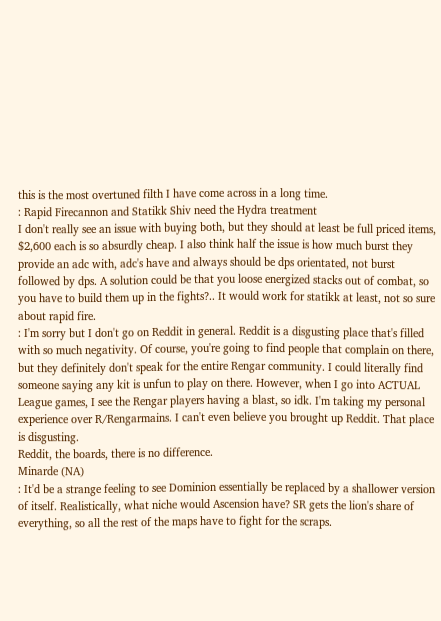this is the most overtuned filth I have come across in a long time.
: Rapid Firecannon and Statikk Shiv need the Hydra treatment
I don't really see an issue with buying both, but they should at least be full priced items, $2,600 each is so absurdly cheap. I also think half the issue is how much burst they provide an adc with, adc's have and always should be dps orientated, not burst followed by dps. A solution could be that you loose energized stacks out of combat, so you have to build them up in the fights?.. It would work for statikk at least, not so sure about rapid fire.
: I'm sorry but I don't go on Reddit in general. Reddit is a disgusting place that's filled with so much negativity. Of course, you're going to find people that complain on there, but they definitely don't speak for the entire Rengar community. I could literally find someone saying any kit is unfun to play on there. However, when I go into ACTUAL League games, I see the Rengar players having a blast, so idk. I'm taking my personal experience over R/Rengarmains. I can't even believe you brought up Reddit. That place is disgusting.
Reddit, the boards, there is no difference.
Minarde (NA)
: It'd be a strange feeling to see Dominion essentially be replaced by a shallower version of itself. Realistically, what niche would Ascension have? SR gets the lion's share of everything, so all the rest of the maps have to fight for the scraps.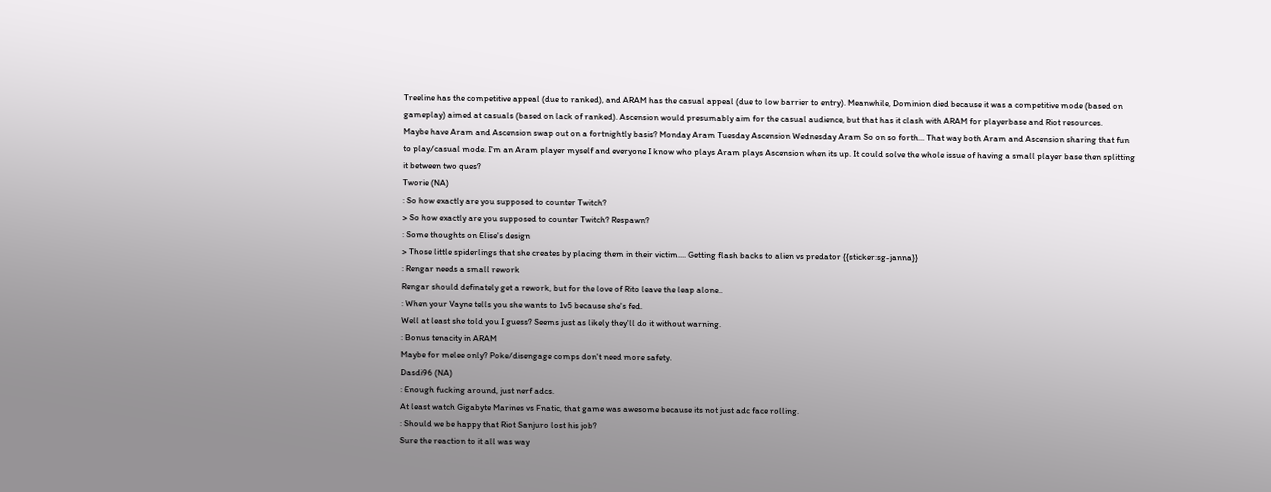Treeline has the competitive appeal (due to ranked), and ARAM has the casual appeal (due to low barrier to entry). Meanwhile, Dominion died because it was a competitive mode (based on gameplay) aimed at casuals (based on lack of ranked). Ascension would presumably aim for the casual audience, but that has it clash with ARAM for playerbase and Riot resources.
Maybe have Aram and Ascension swap out on a fortnightly basis? Monday Aram Tuesday Ascension Wednesday Aram So on so forth... That way both Aram and Ascension sharing that fun to play/casual mode. I'm an Aram player myself and everyone I know who plays Aram plays Ascension when its up. It could solve the whole issue of having a small player base then splitting it between two ques?
Tworie (NA)
: So how exactly are you supposed to counter Twitch?
> So how exactly are you supposed to counter Twitch? Respawn?
: Some thoughts on Elise's design
> Those little spiderlings that she creates by placing them in their victim.... Getting flash backs to alien vs predator {{sticker:sg-janna}}
: Rengar needs a small rework
Rengar should definately get a rework, but for the love of Rito leave the leap alone..
: When your Vayne tells you she wants to 1v5 because she's fed.
Well at least she told you I guess? Seems just as likely they'll do it without warning.
: Bonus tenacity in ARAM
Maybe for melee only? Poke/disengage comps don't need more safety.
Dasdi96 (NA)
: Enough fucking around, just nerf adcs.
At least watch Gigabyte Marines vs Fnatic, that game was awesome because its not just adc face rolling.
: Should we be happy that Riot Sanjuro lost his job?
Sure the reaction to it all was way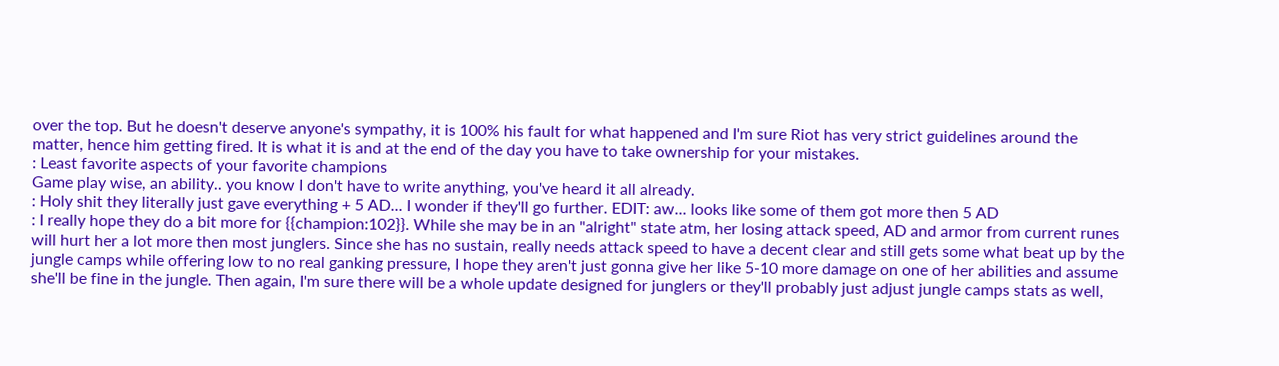over the top. But he doesn't deserve anyone's sympathy, it is 100% his fault for what happened and I'm sure Riot has very strict guidelines around the matter, hence him getting fired. It is what it is and at the end of the day you have to take ownership for your mistakes.
: Least favorite aspects of your favorite champions
Game play wise, an ability.. you know I don't have to write anything, you've heard it all already.
: Holy shit they literally just gave everything + 5 AD... I wonder if they'll go further. EDIT: aw... looks like some of them got more then 5 AD
: I really hope they do a bit more for {{champion:102}}. While she may be in an "alright" state atm, her losing attack speed, AD and armor from current runes will hurt her a lot more then most junglers. Since she has no sustain, really needs attack speed to have a decent clear and still gets some what beat up by the jungle camps while offering low to no real ganking pressure, I hope they aren't just gonna give her like 5-10 more damage on one of her abilities and assume she'll be fine in the jungle. Then again, I'm sure there will be a whole update designed for junglers or they'll probably just adjust jungle camps stats as well,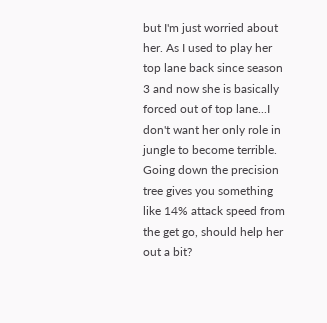but I'm just worried about her. As I used to play her top lane back since season 3 and now she is basically forced out of top lane...I don't want her only role in jungle to become terrible.
Going down the precision tree gives you something like 14% attack speed from the get go, should help her out a bit?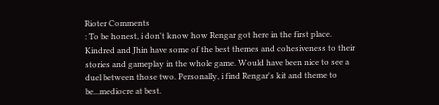Rioter Comments
: To be honest, i don't know how Rengar got here in the first place. Kindred and Jhin have some of the best themes and cohesiveness to their stories and gameplay in the whole game. Would have been nice to see a duel between those two. Personally, i find Rengar's kit and theme to be...mediocre at best.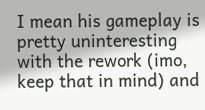I mean his gameplay is pretty uninteresting with the rework (imo, keep that in mind) and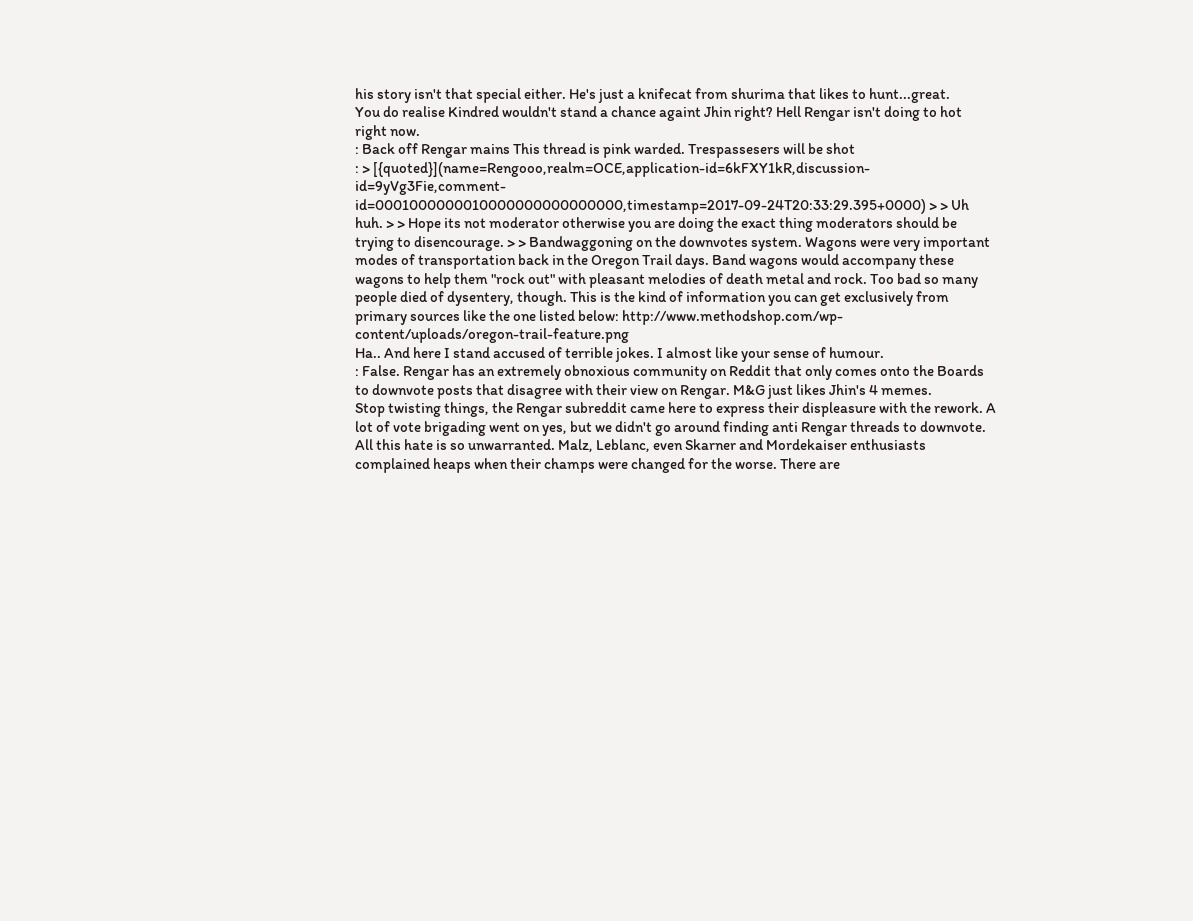his story isn't that special either. He's just a knifecat from shurima that likes to hunt...great.
You do realise Kindred wouldn't stand a chance againt Jhin right? Hell Rengar isn't doing to hot right now.
: Back off Rengar mains This thread is pink warded. Trespassesers will be shot
: > [{quoted}](name=Rengooo,realm=OCE,application-id=6kFXY1kR,discussion-id=9yVg3Fie,comment-id=0001000000010000000000000000,timestamp=2017-09-24T20:33:29.395+0000) > > Uh huh. > > Hope its not moderator otherwise you are doing the exact thing moderators should be trying to disencourage. > > Bandwaggoning on the downvotes system. Wagons were very important modes of transportation back in the Oregon Trail days. Band wagons would accompany these wagons to help them "rock out" with pleasant melodies of death metal and rock. Too bad so many people died of dysentery, though. This is the kind of information you can get exclusively from primary sources like the one listed below: http://www.methodshop.com/wp-content/uploads/oregon-trail-feature.png
Ha.. And here I stand accused of terrible jokes. I almost like your sense of humour.
: False. Rengar has an extremely obnoxious community on Reddit that only comes onto the Boards to downvote posts that disagree with their view on Rengar. M&G just likes Jhin's 4 memes.
Stop twisting things, the Rengar subreddit came here to express their displeasure with the rework. A lot of vote brigading went on yes, but we didn't go around finding anti Rengar threads to downvote. All this hate is so unwarranted. Malz, Leblanc, even Skarner and Mordekaiser enthusiasts complained heaps when their champs were changed for the worse. There are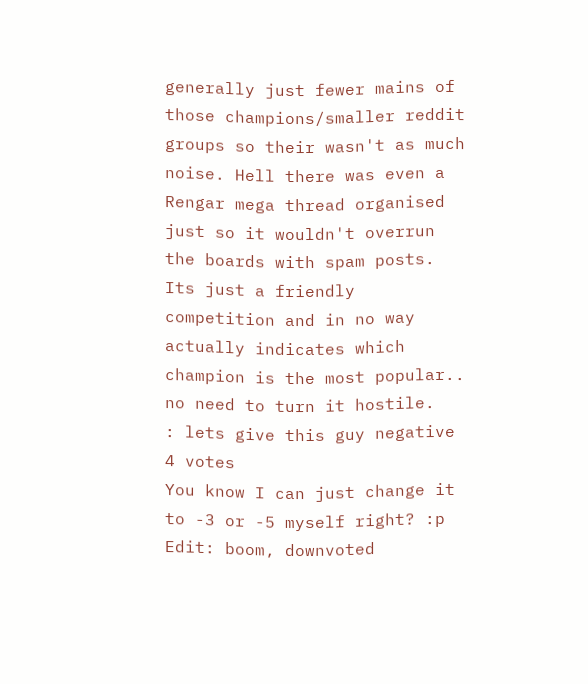generally just fewer mains of those champions/smaller reddit groups so their wasn't as much noise. Hell there was even a Rengar mega thread organised just so it wouldn't overrun the boards with spam posts. Its just a friendly competition and in no way actually indicates which champion is the most popular.. no need to turn it hostile.
: lets give this guy negative 4 votes
You know I can just change it to -3 or -5 myself right? :p Edit: boom, downvoted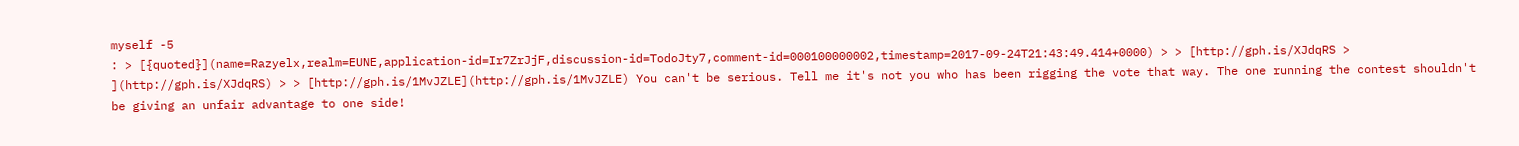myself -5
: > [{quoted}](name=Razyelx,realm=EUNE,application-id=Ir7ZrJjF,discussion-id=TodoJty7,comment-id=000100000002,timestamp=2017-09-24T21:43:49.414+0000) > > [http://gph.is/XJdqRS > ](http://gph.is/XJdqRS) > > [http://gph.is/1MvJZLE](http://gph.is/1MvJZLE) You can't be serious. Tell me it's not you who has been rigging the vote that way. The one running the contest shouldn't be giving an unfair advantage to one side!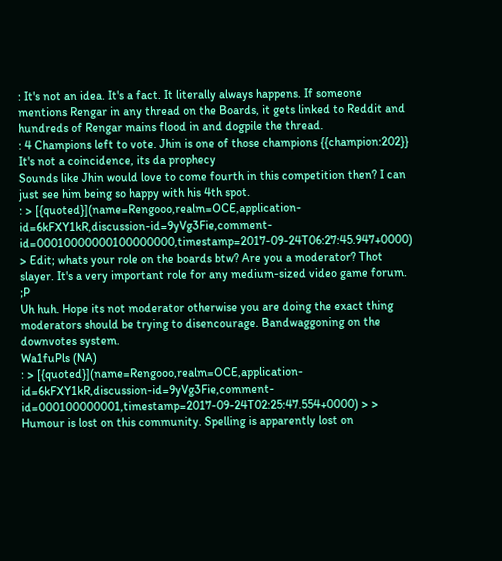: It's not an idea. It's a fact. It literally always happens. If someone mentions Rengar in any thread on the Boards, it gets linked to Reddit and hundreds of Rengar mains flood in and dogpile the thread.
: 4 Champions left to vote. Jhin is one of those champions {{champion:202}} It's not a coincidence, its da prophecy
Sounds like Jhin would love to come fourth in this competition then? I can just see him being so happy with his 4th spot.
: > [{quoted}](name=Rengooo,realm=OCE,application-id=6kFXY1kR,discussion-id=9yVg3Fie,comment-id=00010000000100000000,timestamp=2017-09-24T06:27:45.947+0000) > Edit; whats your role on the boards btw? Are you a moderator? Thot slayer. It's a very important role for any medium-sized video game forum. ;P
Uh huh. Hope its not moderator otherwise you are doing the exact thing moderators should be trying to disencourage. Bandwaggoning on the downvotes system.
Wa1fuPls (NA)
: > [{quoted}](name=Rengooo,realm=OCE,application-id=6kFXY1kR,discussion-id=9yVg3Fie,comment-id=000100000001,timestamp=2017-09-24T02:25:47.554+0000) > > Humour is lost on this community. Spelling is apparently lost on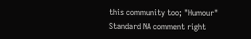this community too; "Humour"
Standard NA comment right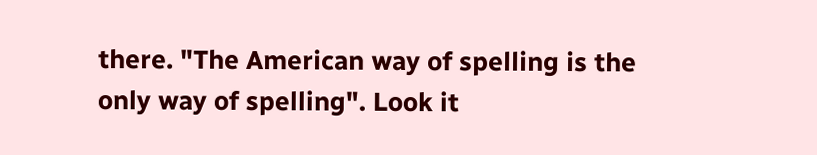there. "The American way of spelling is the only way of spelling". Look it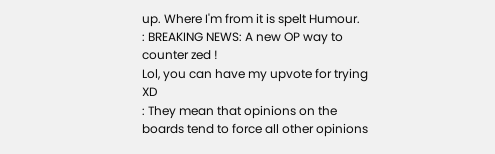up. Where I'm from it is spelt Humour.
: BREAKING NEWS: A new OP way to counter zed !
Lol, you can have my upvote for trying XD
: They mean that opinions on the boards tend to force all other opinions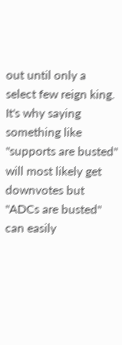out until only a select few reign king. It's why saying something like "supports are busted" will most likely get downvotes but "ADCs are busted" can easily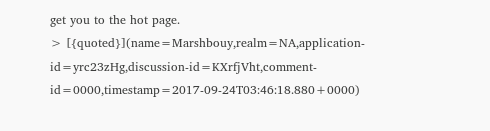get you to the hot page.
> [{quoted}](name=Marshbouy,realm=NA,application-id=yrc23zHg,discussion-id=KXrfjVht,comment-id=0000,timestamp=2017-09-24T03:46:18.880+0000)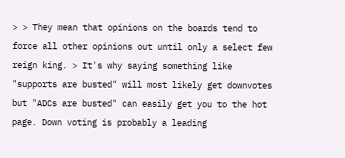> > They mean that opinions on the boards tend to force all other opinions out until only a select few reign king. > It's why saying something like "supports are busted" will most likely get downvotes but "ADCs are busted" can easily get you to the hot page. Down voting is probably a leading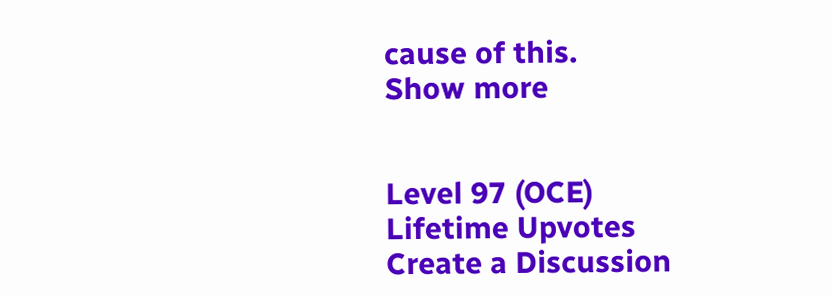cause of this.
Show more


Level 97 (OCE)
Lifetime Upvotes
Create a Discussion